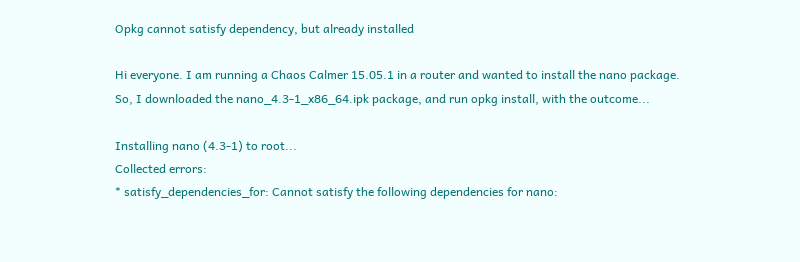Opkg cannot satisfy dependency, but already installed

Hi everyone. I am running a Chaos Calmer 15.05.1 in a router and wanted to install the nano package.
So, I downloaded the nano_4.3-1_x86_64.ipk package, and run opkg install, with the outcome...

Installing nano (4.3-1) to root...
Collected errors:
* satisfy_dependencies_for: Cannot satisfy the following dependencies for nano: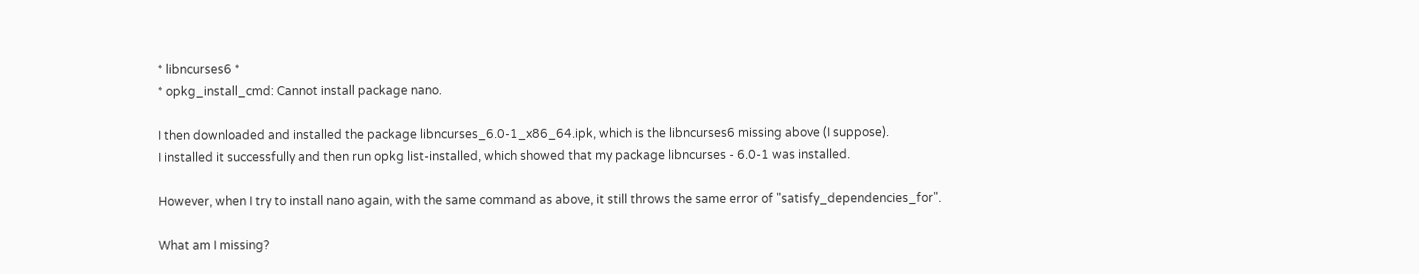* libncurses6 *
* opkg_install_cmd: Cannot install package nano.

I then downloaded and installed the package libncurses_6.0-1_x86_64.ipk, which is the libncurses6 missing above (I suppose).
I installed it successfully and then run opkg list-installed, which showed that my package libncurses - 6.0-1 was installed.

However, when I try to install nano again, with the same command as above, it still throws the same error of "satisfy_dependencies_for".

What am I missing?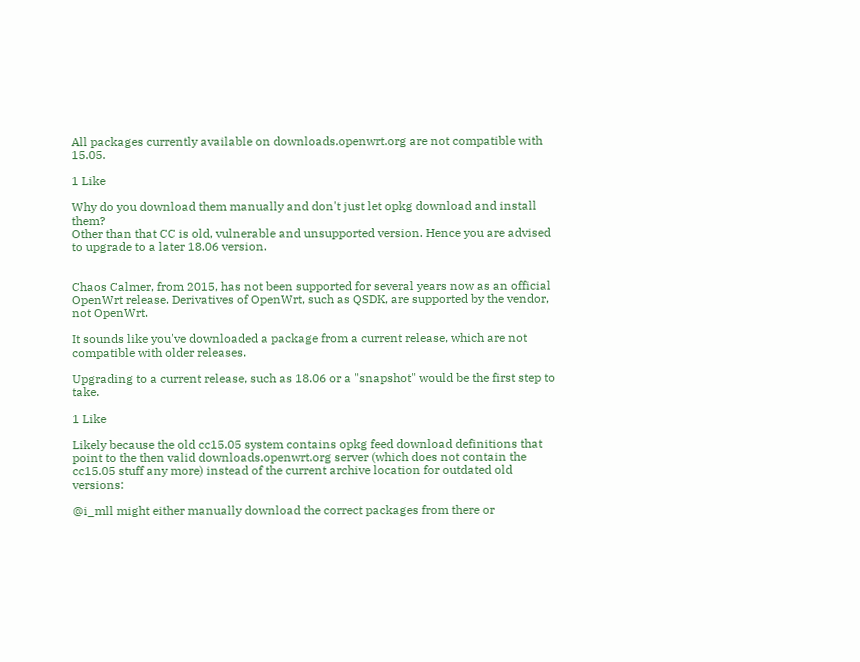All packages currently available on downloads.openwrt.org are not compatible with 15.05.

1 Like

Why do you download them manually and don't just let opkg download and install them?
Other than that CC is old, vulnerable and unsupported version. Hence you are advised to upgrade to a later 18.06 version.


Chaos Calmer, from 2015, has not been supported for several years now as an official OpenWrt release. Derivatives of OpenWrt, such as QSDK, are supported by the vendor, not OpenWrt.

It sounds like you've downloaded a package from a current release, which are not compatible with older releases.

Upgrading to a current release, such as 18.06 or a "snapshot" would be the first step to take.

1 Like

Likely because the old cc15.05 system contains opkg feed download definitions that point to the then valid downloads.openwrt.org server (which does not contain the cc15.05 stuff any more) instead of the current archive location for outdated old versions:

@i_mll might either manually download the correct packages from there or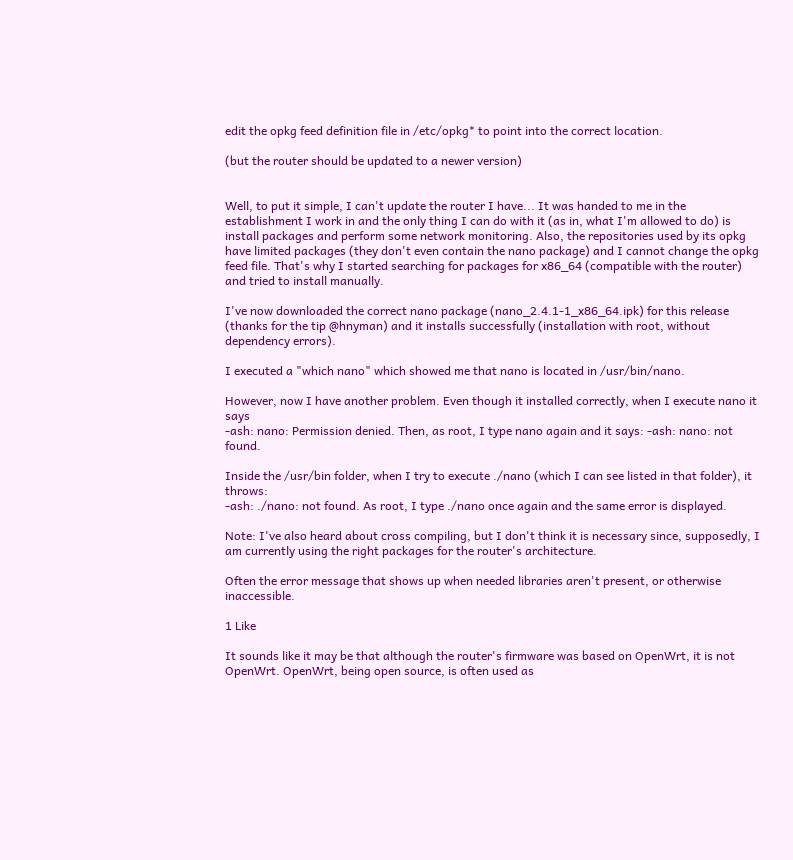edit the opkg feed definition file in /etc/opkg* to point into the correct location.

(but the router should be updated to a newer version)


Well, to put it simple, I can't update the router I have... It was handed to me in the establishment I work in and the only thing I can do with it (as in, what I'm allowed to do) is install packages and perform some network monitoring. Also, the repositories used by its opkg have limited packages (they don't even contain the nano package) and I cannot change the opkg feed file. That's why I started searching for packages for x86_64 (compatible with the router) and tried to install manually.

I've now downloaded the correct nano package (nano_2.4.1-1_x86_64.ipk) for this release (thanks for the tip @hnyman) and it installs successfully (installation with root, without dependency errors).

I executed a "which nano" which showed me that nano is located in /usr/bin/nano.

However, now I have another problem. Even though it installed correctly, when I execute nano it says
-ash: nano: Permission denied. Then, as root, I type nano again and it says: -ash: nano: not found.

Inside the /usr/bin folder, when I try to execute ./nano (which I can see listed in that folder), it throws:
-ash: ./nano: not found. As root, I type ./nano once again and the same error is displayed.

Note: I've also heard about cross compiling, but I don't think it is necessary since, supposedly, I am currently using the right packages for the router's architecture.

Often the error message that shows up when needed libraries aren't present, or otherwise inaccessible.

1 Like

It sounds like it may be that although the router's firmware was based on OpenWrt, it is not OpenWrt. OpenWrt, being open source, is often used as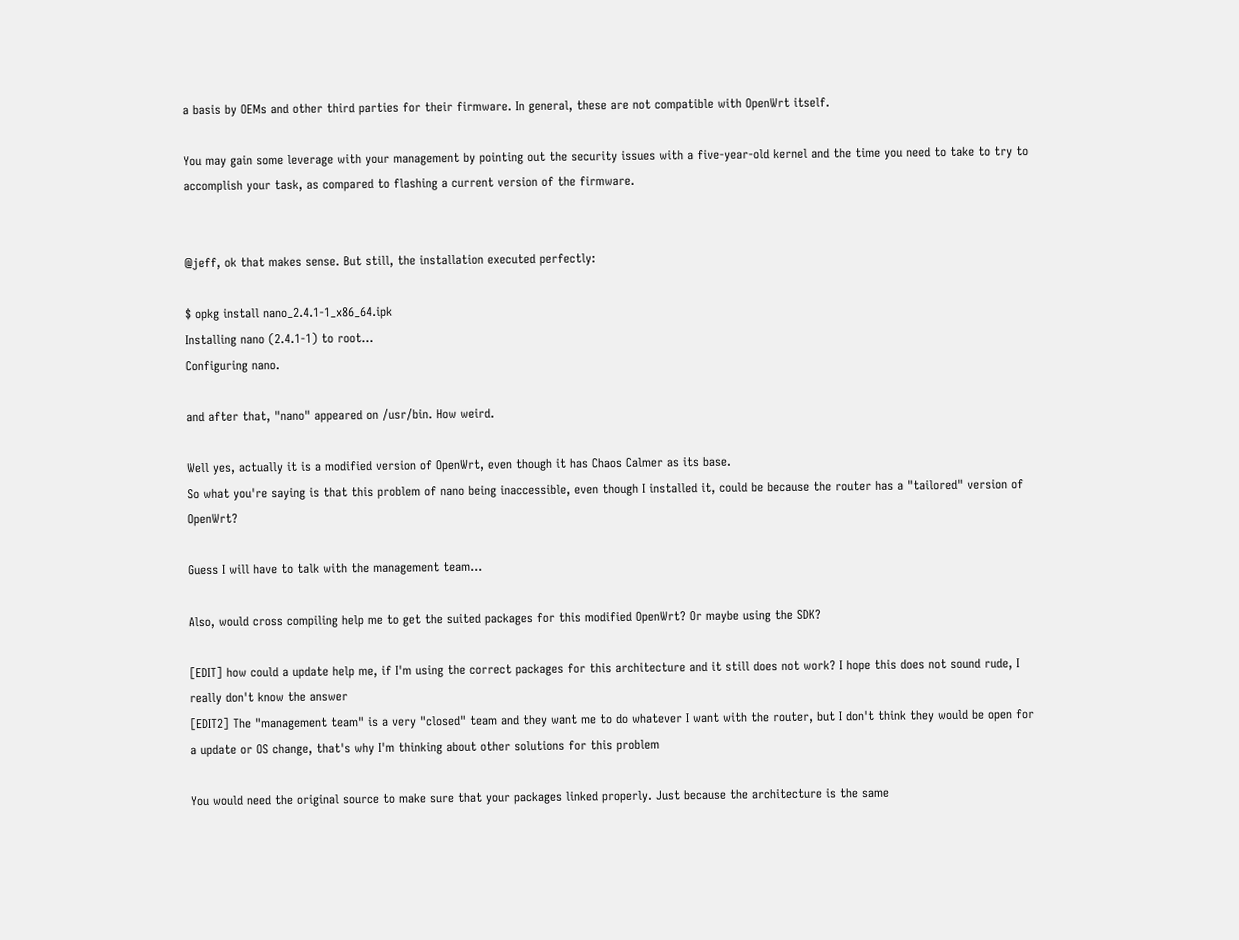a basis by OEMs and other third parties for their firmware. In general, these are not compatible with OpenWrt itself.

You may gain some leverage with your management by pointing out the security issues with a five-year-old kernel and the time you need to take to try to accomplish your task, as compared to flashing a current version of the firmware.


@jeff, ok that makes sense. But still, the installation executed perfectly:

$ opkg install nano_2.4.1-1_x86_64.ipk
Installing nano (2.4.1-1) to root...
Configuring nano.

and after that, "nano" appeared on /usr/bin. How weird.

Well yes, actually it is a modified version of OpenWrt, even though it has Chaos Calmer as its base.
So what you're saying is that this problem of nano being inaccessible, even though I installed it, could be because the router has a "tailored" version of OpenWrt?

Guess I will have to talk with the management team...

Also, would cross compiling help me to get the suited packages for this modified OpenWrt? Or maybe using the SDK?

[EDIT] how could a update help me, if I'm using the correct packages for this architecture and it still does not work? I hope this does not sound rude, I really don't know the answer
[EDIT2] The "management team" is a very "closed" team and they want me to do whatever I want with the router, but I don't think they would be open for a update or OS change, that's why I'm thinking about other solutions for this problem

You would need the original source to make sure that your packages linked properly. Just because the architecture is the same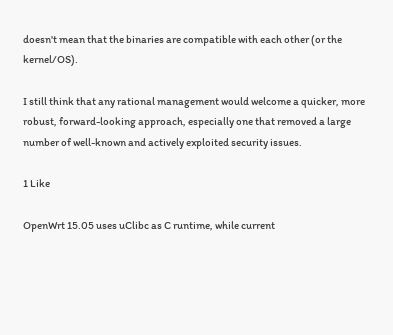doesn't mean that the binaries are compatible with each other (or the kernel/OS).

I still think that any rational management would welcome a quicker, more robust, forward-looking approach, especially one that removed a large number of well-known and actively exploited security issues.

1 Like

OpenWrt 15.05 uses uClibc as C runtime, while current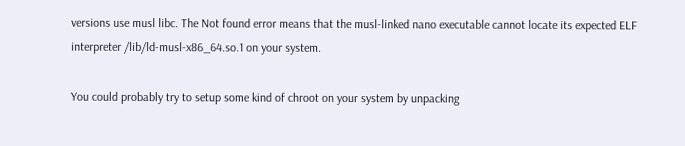versions use musl libc. The Not found error means that the musl-linked nano executable cannot locate its expected ELF interpreter /lib/ld-musl-x86_64.so.1 on your system.

You could probably try to setup some kind of chroot on your system by unpacking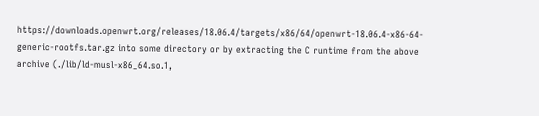https://downloads.openwrt.org/releases/18.06.4/targets/x86/64/openwrt-18.06.4-x86-64-generic-rootfs.tar.gz into some directory or by extracting the C runtime from the above archive (./lib/ld-musl-x86_64.so.1,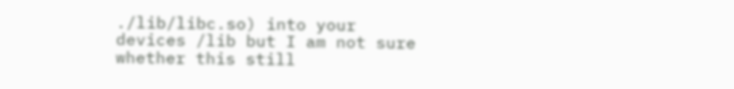./lib/libc.so) into your devices /lib but I am not sure whether this still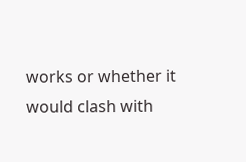works or whether it would clash with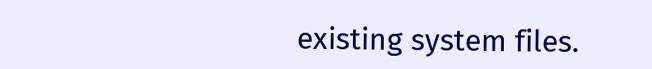existing system files.